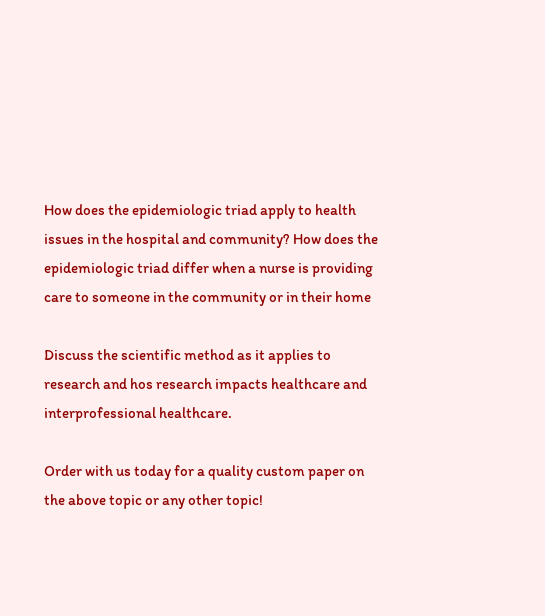How does the epidemiologic triad apply to health issues in the hospital and community? How does the epidemiologic triad differ when a nurse is providing care to someone in the community or in their home

Discuss the scientific method as it applies to research and hos research impacts healthcare and interprofessional healthcare.

Order with us today for a quality custom paper on the above topic or any other topic!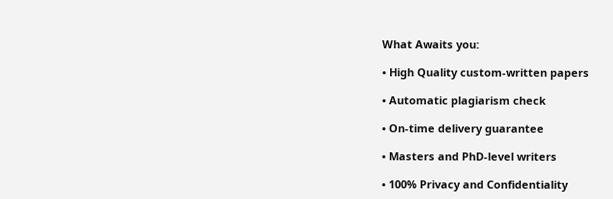What Awaits you:

• High Quality custom-written papers

• Automatic plagiarism check

• On-time delivery guarantee

• Masters and PhD-level writers

• 100% Privacy and Confidentiality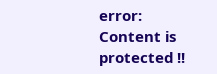error: Content is protected !!